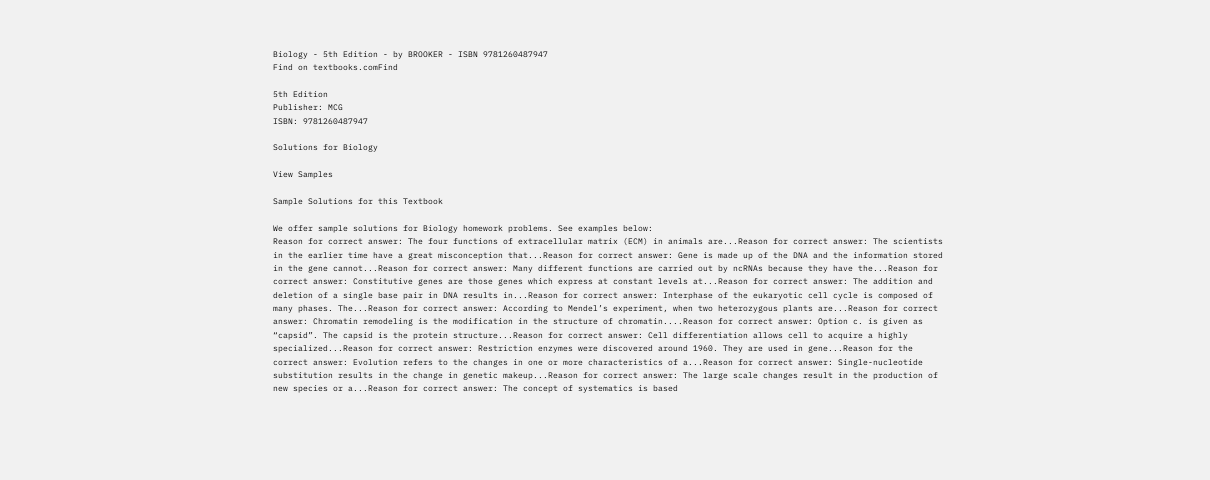Biology - 5th Edition - by BROOKER - ISBN 9781260487947
Find on textbooks.comFind

5th Edition
Publisher: MCG
ISBN: 9781260487947

Solutions for Biology

View Samples

Sample Solutions for this Textbook

We offer sample solutions for Biology homework problems. See examples below:
Reason for correct answer: The four functions of extracellular matrix (ECM) in animals are...Reason for correct answer: The scientists in the earlier time have a great misconception that...Reason for correct answer: Gene is made up of the DNA and the information stored in the gene cannot...Reason for correct answer: Many different functions are carried out by ncRNAs because they have the...Reason for correct answer: Constitutive genes are those genes which express at constant levels at...Reason for correct answer: The addition and deletion of a single base pair in DNA results in...Reason for correct answer: Interphase of the eukaryotic cell cycle is composed of many phases. The...Reason for correct answer: According to Mendel’s experiment, when two heterozygous plants are...Reason for correct answer: Chromatin remodeling is the modification in the structure of chromatin....Reason for correct answer: Option c. is given as “capsid”. The capsid is the protein structure...Reason for correct answer: Cell differentiation allows cell to acquire a highly specialized...Reason for correct answer: Restriction enzymes were discovered around 1960. They are used in gene...Reason for the correct answer: Evolution refers to the changes in one or more characteristics of a...Reason for correct answer: Single-nucleotide substitution results in the change in genetic makeup...Reason for correct answer: The large scale changes result in the production of new species or a...Reason for correct answer: The concept of systematics is based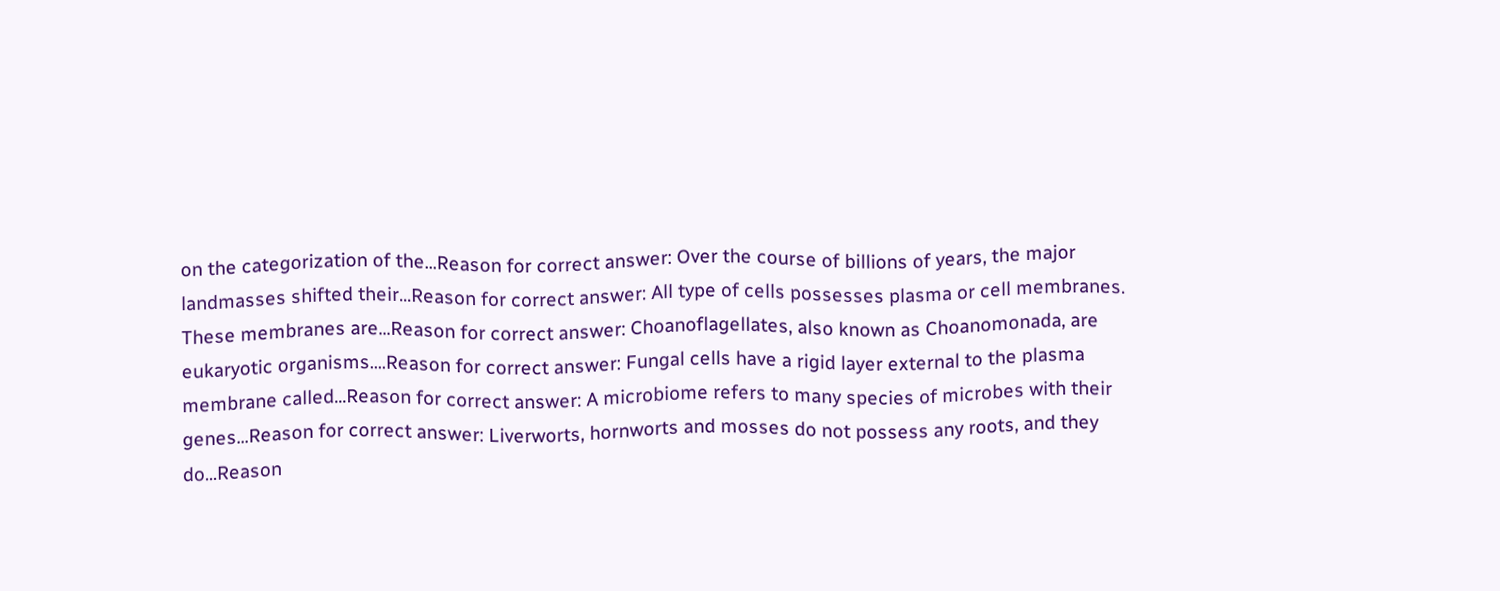on the categorization of the...Reason for correct answer: Over the course of billions of years, the major landmasses shifted their...Reason for correct answer: All type of cells possesses plasma or cell membranes. These membranes are...Reason for correct answer: Choanoflagellates, also known as Choanomonada, are eukaryotic organisms....Reason for correct answer: Fungal cells have a rigid layer external to the plasma membrane called...Reason for correct answer: A microbiome refers to many species of microbes with their genes...Reason for correct answer: Liverworts, hornworts and mosses do not possess any roots, and they do...Reason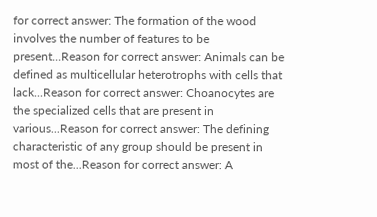for correct answer: The formation of the wood involves the number of features to be present...Reason for correct answer: Animals can be defined as multicellular heterotrophs with cells that lack...Reason for correct answer: Choanocytes are the specialized cells that are present in various...Reason for correct answer: The defining characteristic of any group should be present in most of the...Reason for correct answer: A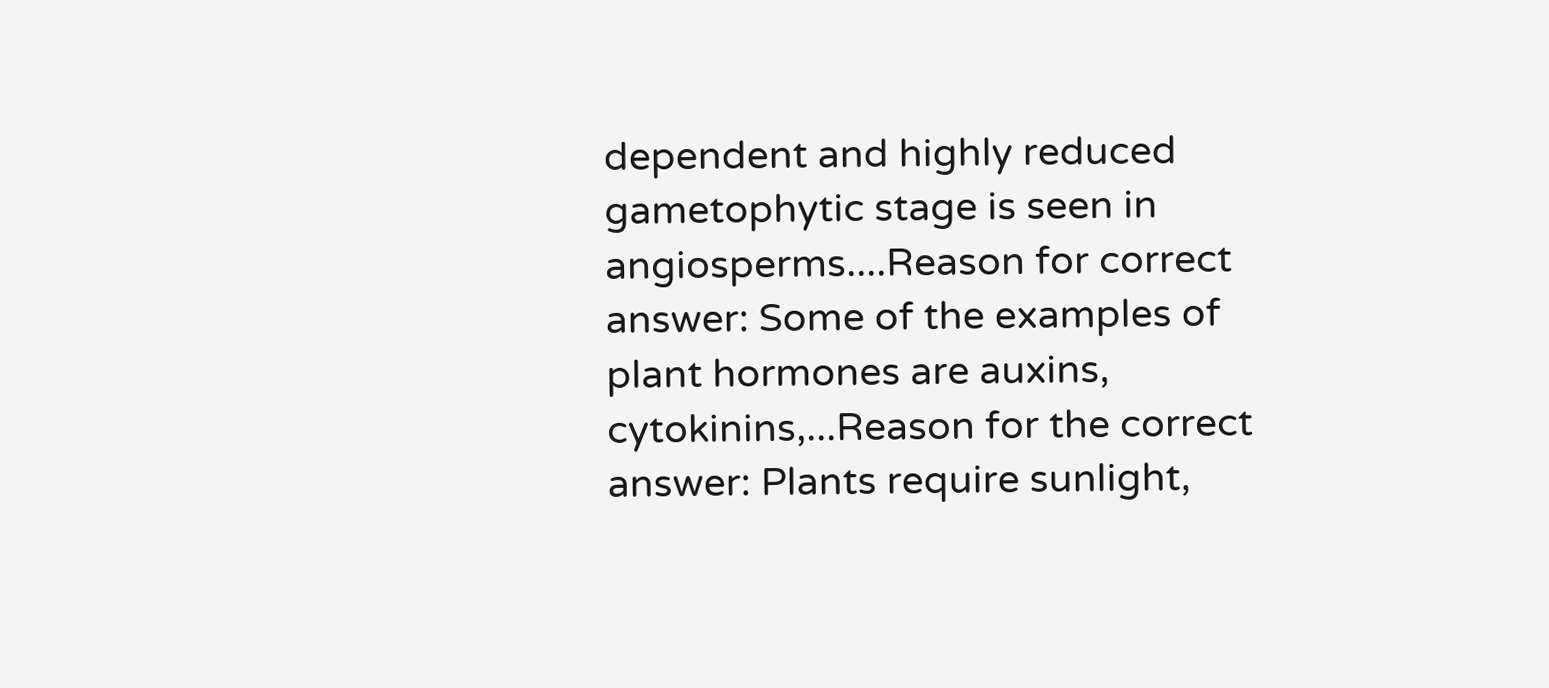dependent and highly reduced gametophytic stage is seen in angiosperms....Reason for correct answer: Some of the examples of plant hormones are auxins, cytokinins,...Reason for the correct answer: Plants require sunlight,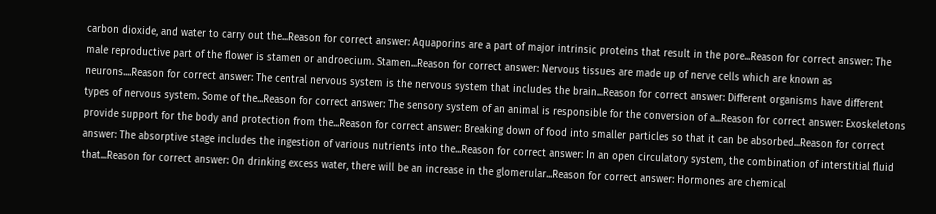carbon dioxide, and water to carry out the...Reason for correct answer: Aquaporins are a part of major intrinsic proteins that result in the pore...Reason for correct answer: The male reproductive part of the flower is stamen or androecium. Stamen...Reason for correct answer: Nervous tissues are made up of nerve cells which are known as neurons....Reason for correct answer: The central nervous system is the nervous system that includes the brain...Reason for correct answer: Different organisms have different types of nervous system. Some of the...Reason for correct answer: The sensory system of an animal is responsible for the conversion of a...Reason for correct answer: Exoskeletons provide support for the body and protection from the...Reason for correct answer: Breaking down of food into smaller particles so that it can be absorbed...Reason for correct answer: The absorptive stage includes the ingestion of various nutrients into the...Reason for correct answer: In an open circulatory system, the combination of interstitial fluid that...Reason for correct answer: On drinking excess water, there will be an increase in the glomerular...Reason for correct answer: Hormones are chemical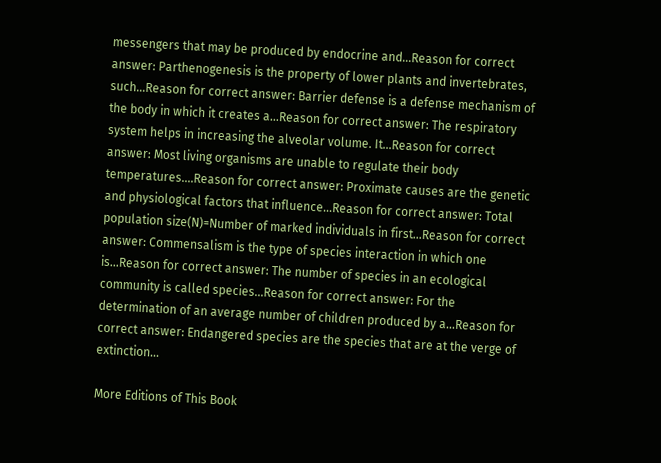messengers that may be produced by endocrine and...Reason for correct answer: Parthenogenesis is the property of lower plants and invertebrates, such...Reason for correct answer: Barrier defense is a defense mechanism of the body in which it creates a...Reason for correct answer: The respiratory system helps in increasing the alveolar volume. It...Reason for correct answer: Most living organisms are unable to regulate their body temperatures....Reason for correct answer: Proximate causes are the genetic and physiological factors that influence...Reason for correct answer: Total population size(N)=Number of marked individuals in first...Reason for correct answer: Commensalism is the type of species interaction in which one is...Reason for correct answer: The number of species in an ecological community is called species...Reason for correct answer: For the determination of an average number of children produced by a...Reason for correct answer: Endangered species are the species that are at the verge of extinction...

More Editions of This Book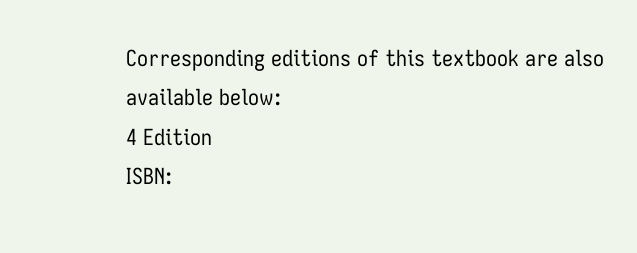Corresponding editions of this textbook are also available below:
4 Edition
ISBN: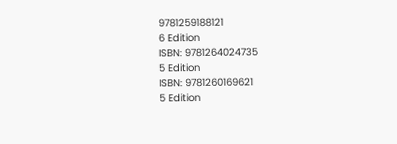9781259188121
6 Edition
ISBN: 9781264024735
5 Edition
ISBN: 9781260169621
5 Edition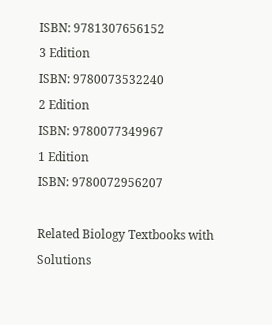ISBN: 9781307656152
3 Edition
ISBN: 9780073532240
2 Edition
ISBN: 9780077349967
1 Edition
ISBN: 9780072956207

Related Biology Textbooks with Solutions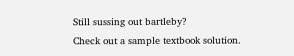Still sussing out bartleby?
Check out a sample textbook solution.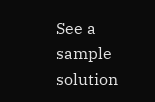See a sample solution